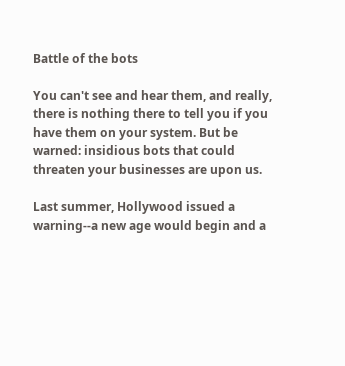Battle of the bots

You can't see and hear them, and really, there is nothing there to tell you if you have them on your system. But be warned: insidious bots that could threaten your businesses are upon us.

Last summer, Hollywood issued a warning--a new age would begin and a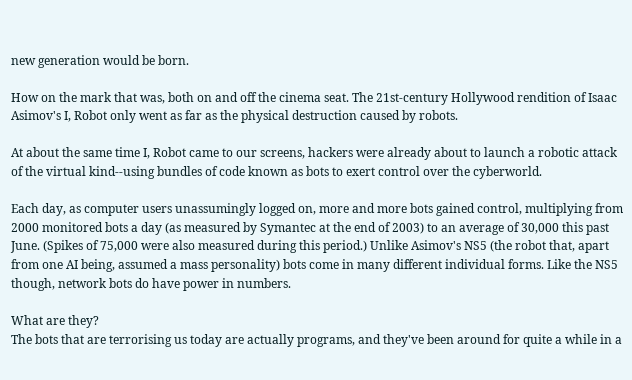new generation would be born.

How on the mark that was, both on and off the cinema seat. The 21st-century Hollywood rendition of Isaac Asimov's I, Robot only went as far as the physical destruction caused by robots.

At about the same time I, Robot came to our screens, hackers were already about to launch a robotic attack of the virtual kind--using bundles of code known as bots to exert control over the cyberworld.

Each day, as computer users unassumingly logged on, more and more bots gained control, multiplying from 2000 monitored bots a day (as measured by Symantec at the end of 2003) to an average of 30,000 this past June. (Spikes of 75,000 were also measured during this period.) Unlike Asimov's NS5 (the robot that, apart from one AI being, assumed a mass personality) bots come in many different individual forms. Like the NS5 though, network bots do have power in numbers.

What are they?
The bots that are terrorising us today are actually programs, and they've been around for quite a while in a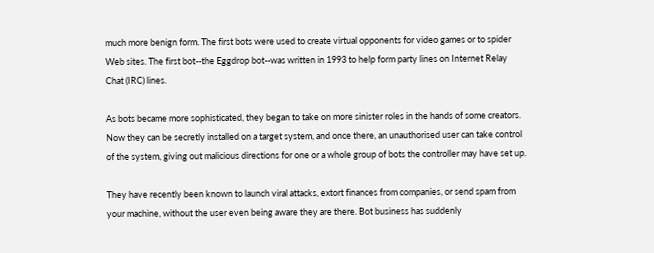much more benign form. The first bots were used to create virtual opponents for video games or to spider Web sites. The first bot--the Eggdrop bot--was written in 1993 to help form party lines on Internet Relay Chat (IRC) lines.

As bots became more sophisticated, they began to take on more sinister roles in the hands of some creators. Now they can be secretly installed on a target system, and once there, an unauthorised user can take control of the system, giving out malicious directions for one or a whole group of bots the controller may have set up.

They have recently been known to launch viral attacks, extort finances from companies, or send spam from your machine, without the user even being aware they are there. Bot business has suddenly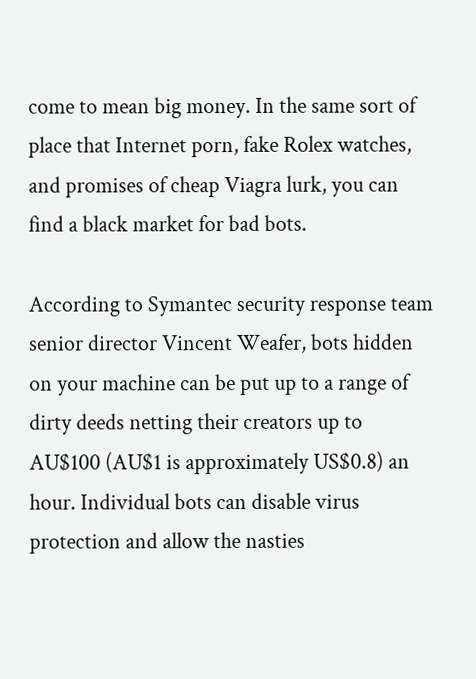come to mean big money. In the same sort of place that Internet porn, fake Rolex watches, and promises of cheap Viagra lurk, you can find a black market for bad bots.

According to Symantec security response team senior director Vincent Weafer, bots hidden on your machine can be put up to a range of dirty deeds netting their creators up to AU$100 (AU$1 is approximately US$0.8) an hour. Individual bots can disable virus protection and allow the nasties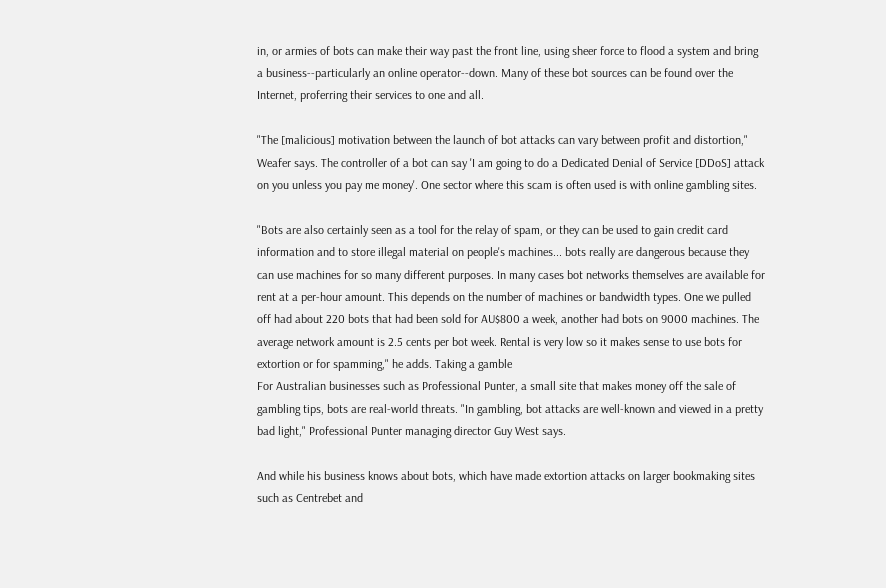in, or armies of bots can make their way past the front line, using sheer force to flood a system and bring a business--particularly an online operator--down. Many of these bot sources can be found over the Internet, proferring their services to one and all.

"The [malicious] motivation between the launch of bot attacks can vary between profit and distortion," Weafer says. The controller of a bot can say 'I am going to do a Dedicated Denial of Service [DDoS] attack on you unless you pay me money'. One sector where this scam is often used is with online gambling sites.

"Bots are also certainly seen as a tool for the relay of spam, or they can be used to gain credit card information and to store illegal material on people's machines... bots really are dangerous because they can use machines for so many different purposes. In many cases bot networks themselves are available for rent at a per-hour amount. This depends on the number of machines or bandwidth types. One we pulled off had about 220 bots that had been sold for AU$800 a week, another had bots on 9000 machines. The average network amount is 2.5 cents per bot week. Rental is very low so it makes sense to use bots for extortion or for spamming," he adds. Taking a gamble
For Australian businesses such as Professional Punter, a small site that makes money off the sale of gambling tips, bots are real-world threats. "In gambling, bot attacks are well-known and viewed in a pretty bad light," Professional Punter managing director Guy West says.

And while his business knows about bots, which have made extortion attacks on larger bookmaking sites such as Centrebet and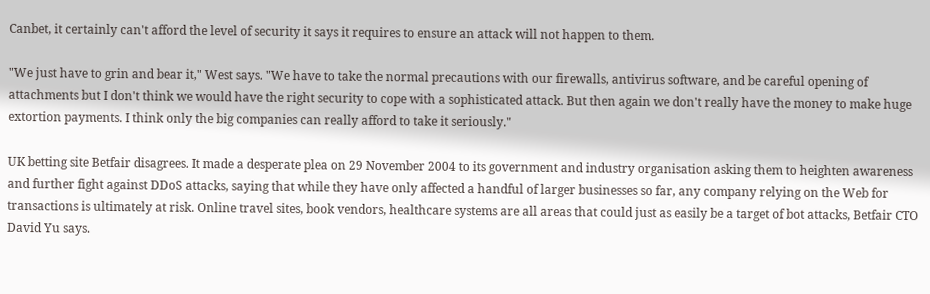Canbet, it certainly can't afford the level of security it says it requires to ensure an attack will not happen to them.

"We just have to grin and bear it," West says. "We have to take the normal precautions with our firewalls, antivirus software, and be careful opening of attachments but I don't think we would have the right security to cope with a sophisticated attack. But then again we don't really have the money to make huge extortion payments. I think only the big companies can really afford to take it seriously."

UK betting site Betfair disagrees. It made a desperate plea on 29 November 2004 to its government and industry organisation asking them to heighten awareness and further fight against DDoS attacks, saying that while they have only affected a handful of larger businesses so far, any company relying on the Web for transactions is ultimately at risk. Online travel sites, book vendors, healthcare systems are all areas that could just as easily be a target of bot attacks, Betfair CTO David Yu says.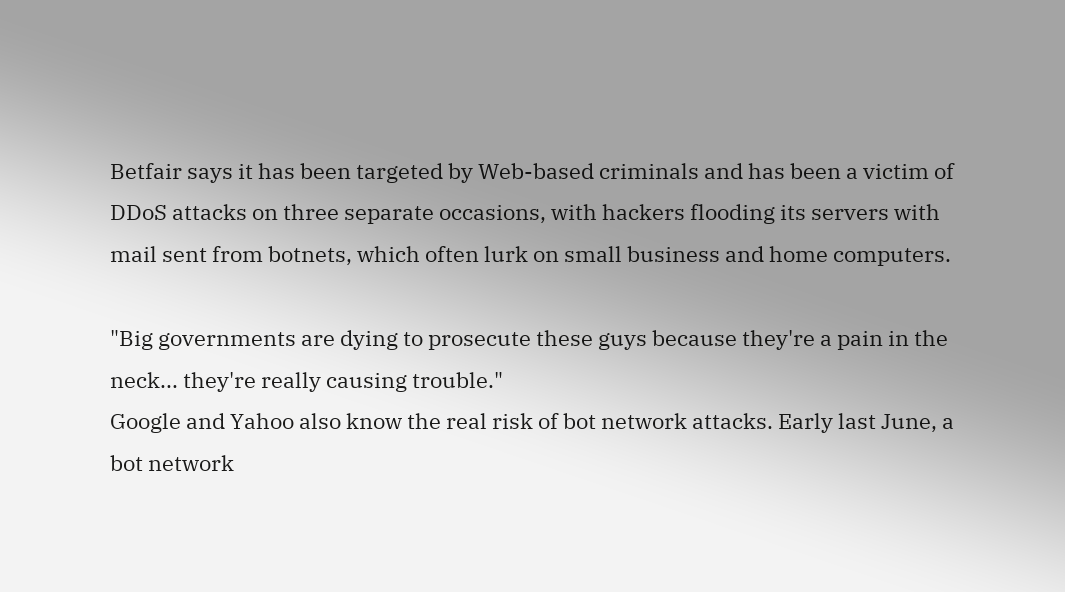Betfair says it has been targeted by Web-based criminals and has been a victim of DDoS attacks on three separate occasions, with hackers flooding its servers with mail sent from botnets, which often lurk on small business and home computers.

"Big governments are dying to prosecute these guys because they're a pain in the neck... they're really causing trouble."
Google and Yahoo also know the real risk of bot network attacks. Early last June, a bot network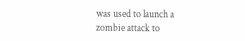was used to launch a zombie attack to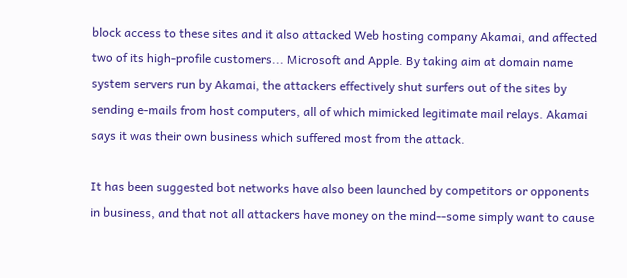block access to these sites and it also attacked Web hosting company Akamai, and affected two of its high-profile customers... Microsoft and Apple. By taking aim at domain name system servers run by Akamai, the attackers effectively shut surfers out of the sites by sending e-mails from host computers, all of which mimicked legitimate mail relays. Akamai says it was their own business which suffered most from the attack.

It has been suggested bot networks have also been launched by competitors or opponents in business, and that not all attackers have money on the mind--some simply want to cause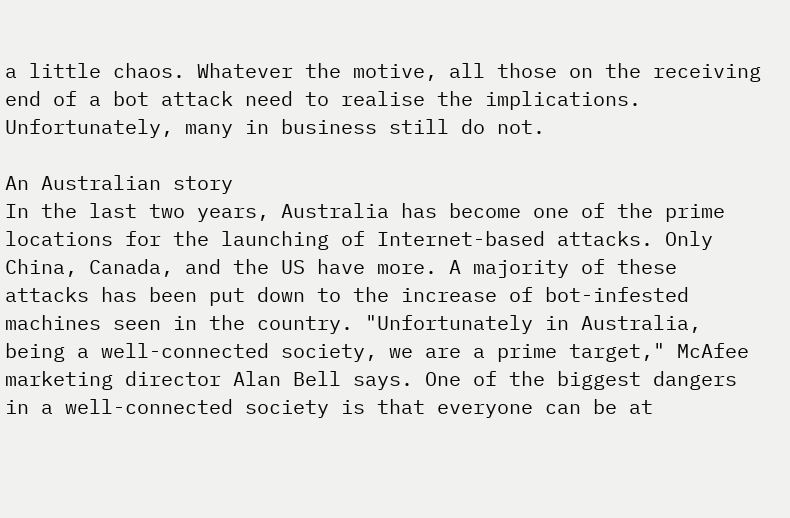a little chaos. Whatever the motive, all those on the receiving end of a bot attack need to realise the implications. Unfortunately, many in business still do not.

An Australian story
In the last two years, Australia has become one of the prime locations for the launching of Internet-based attacks. Only China, Canada, and the US have more. A majority of these attacks has been put down to the increase of bot-infested machines seen in the country. "Unfortunately in Australia, being a well-connected society, we are a prime target," McAfee marketing director Alan Bell says. One of the biggest dangers in a well-connected society is that everyone can be at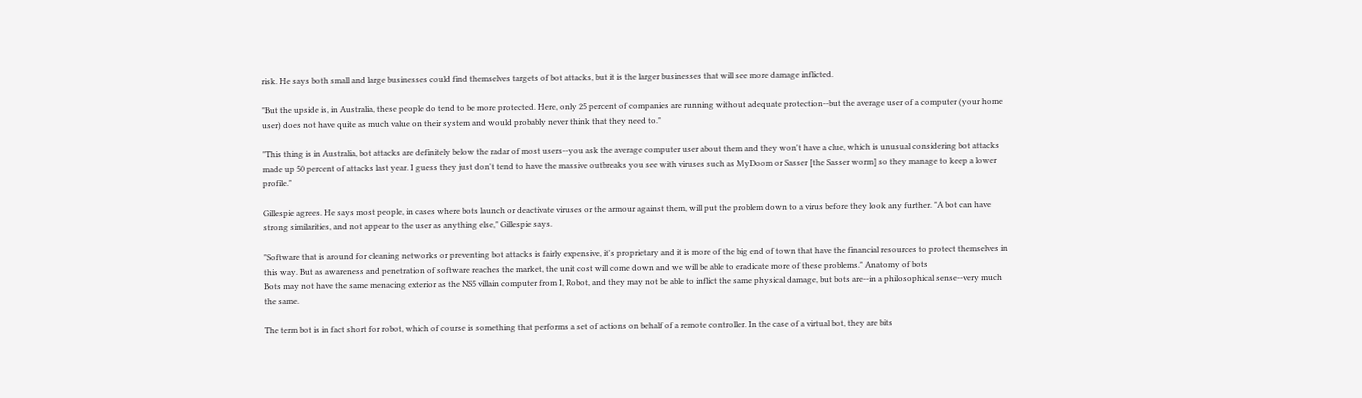risk. He says both small and large businesses could find themselves targets of bot attacks, but it is the larger businesses that will see more damage inflicted.

"But the upside is, in Australia, these people do tend to be more protected. Here, only 25 percent of companies are running without adequate protection--but the average user of a computer (your home user) does not have quite as much value on their system and would probably never think that they need to."

"This thing is in Australia, bot attacks are definitely below the radar of most users--you ask the average computer user about them and they won't have a clue, which is unusual considering bot attacks made up 50 percent of attacks last year. I guess they just don't tend to have the massive outbreaks you see with viruses such as MyDoom or Sasser [the Sasser worm] so they manage to keep a lower profile."

Gillespie agrees. He says most people, in cases where bots launch or deactivate viruses or the armour against them, will put the problem down to a virus before they look any further. "A bot can have strong similarities, and not appear to the user as anything else," Gillespie says.

"Software that is around for cleaning networks or preventing bot attacks is fairly expensive, it's proprietary and it is more of the big end of town that have the financial resources to protect themselves in this way. But as awareness and penetration of software reaches the market, the unit cost will come down and we will be able to eradicate more of these problems." Anatomy of bots
Bots may not have the same menacing exterior as the NS5 villain computer from I, Robot, and they may not be able to inflict the same physical damage, but bots are--in a philosophical sense--very much the same.

The term bot is in fact short for robot, which of course is something that performs a set of actions on behalf of a remote controller. In the case of a virtual bot, they are bits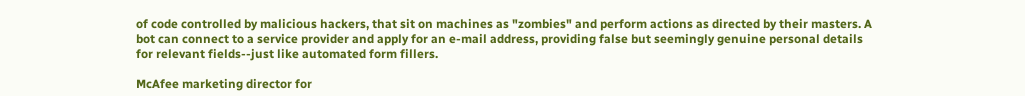of code controlled by malicious hackers, that sit on machines as "zombies" and perform actions as directed by their masters. A bot can connect to a service provider and apply for an e-mail address, providing false but seemingly genuine personal details for relevant fields--just like automated form fillers.

McAfee marketing director for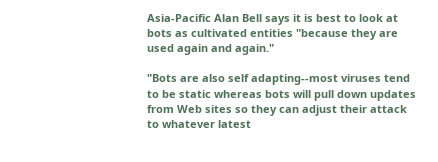Asia-Pacific Alan Bell says it is best to look at bots as cultivated entities "because they are used again and again."

"Bots are also self adapting--most viruses tend to be static whereas bots will pull down updates from Web sites so they can adjust their attack to whatever latest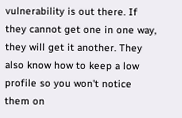vulnerability is out there. If they cannot get one in one way, they will get it another. They also know how to keep a low profile so you won't notice them on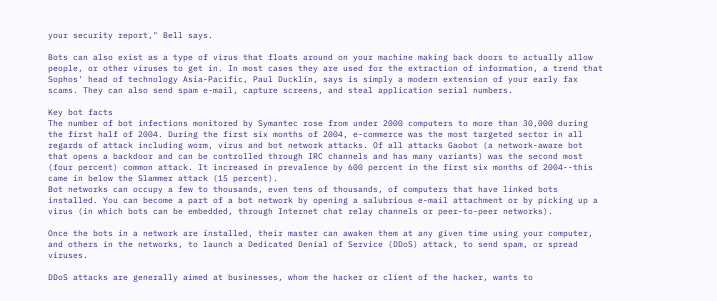your security report," Bell says.

Bots can also exist as a type of virus that floats around on your machine making back doors to actually allow people, or other viruses to get in. In most cases they are used for the extraction of information, a trend that Sophos' head of technology Asia-Pacific, Paul Ducklin, says is simply a modern extension of your early fax scams. They can also send spam e-mail, capture screens, and steal application serial numbers.

Key bot facts
The number of bot infections monitored by Symantec rose from under 2000 computers to more than 30,000 during the first half of 2004. During the first six months of 2004, e-commerce was the most targeted sector in all regards of attack including worm, virus and bot network attacks. Of all attacks Gaobot (a network-aware bot that opens a backdoor and can be controlled through IRC channels and has many variants) was the second most (four percent) common attack. It increased in prevalence by 600 percent in the first six months of 2004--this came in below the Slammer attack (15 percent).
Bot networks can occupy a few to thousands, even tens of thousands, of computers that have linked bots installed. You can become a part of a bot network by opening a salubrious e-mail attachment or by picking up a virus (in which bots can be embedded, through Internet chat relay channels or peer-to-peer networks).

Once the bots in a network are installed, their master can awaken them at any given time using your computer, and others in the networks, to launch a Dedicated Denial of Service (DDoS) attack, to send spam, or spread viruses.

DDoS attacks are generally aimed at businesses, whom the hacker or client of the hacker, wants to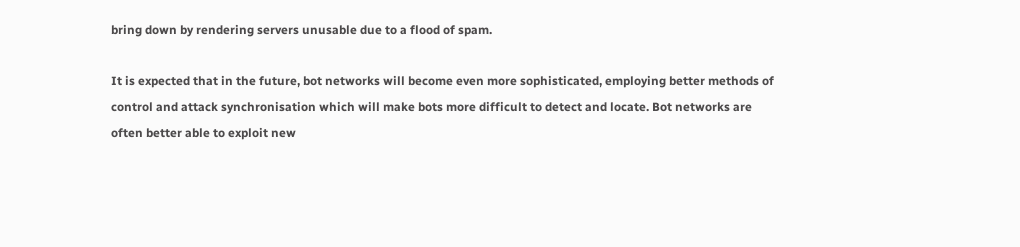bring down by rendering servers unusable due to a flood of spam.

It is expected that in the future, bot networks will become even more sophisticated, employing better methods of control and attack synchronisation which will make bots more difficult to detect and locate. Bot networks are often better able to exploit new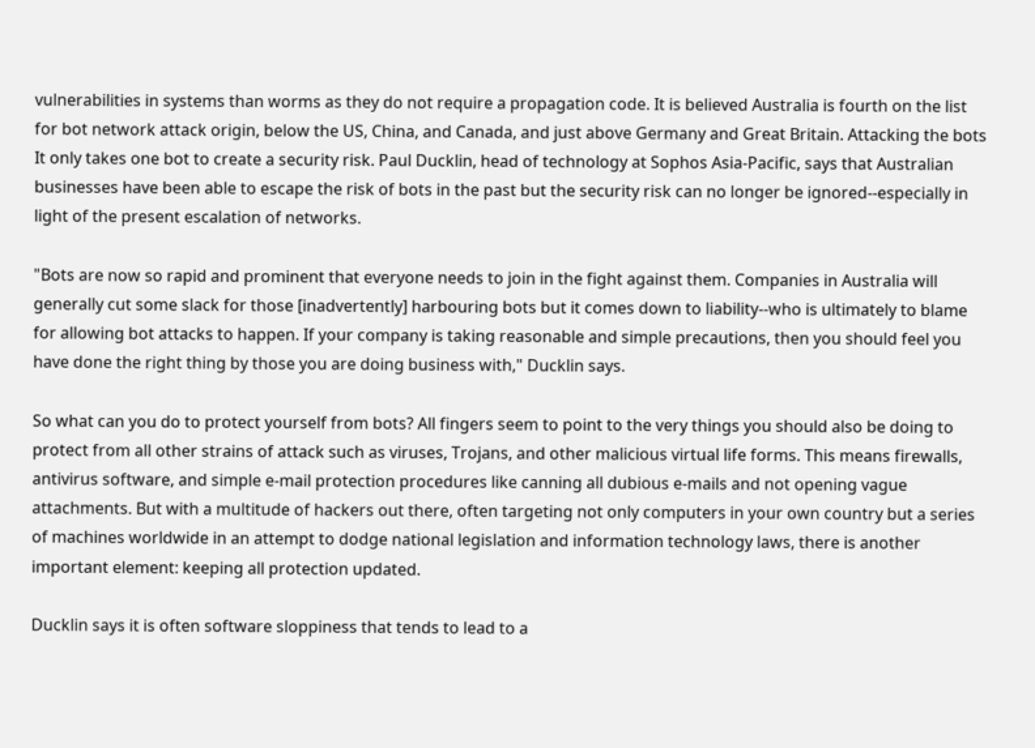vulnerabilities in systems than worms as they do not require a propagation code. It is believed Australia is fourth on the list for bot network attack origin, below the US, China, and Canada, and just above Germany and Great Britain. Attacking the bots
It only takes one bot to create a security risk. Paul Ducklin, head of technology at Sophos Asia-Pacific, says that Australian businesses have been able to escape the risk of bots in the past but the security risk can no longer be ignored--especially in light of the present escalation of networks.

"Bots are now so rapid and prominent that everyone needs to join in the fight against them. Companies in Australia will generally cut some slack for those [inadvertently] harbouring bots but it comes down to liability--who is ultimately to blame for allowing bot attacks to happen. If your company is taking reasonable and simple precautions, then you should feel you have done the right thing by those you are doing business with," Ducklin says.

So what can you do to protect yourself from bots? All fingers seem to point to the very things you should also be doing to protect from all other strains of attack such as viruses, Trojans, and other malicious virtual life forms. This means firewalls, antivirus software, and simple e-mail protection procedures like canning all dubious e-mails and not opening vague attachments. But with a multitude of hackers out there, often targeting not only computers in your own country but a series of machines worldwide in an attempt to dodge national legislation and information technology laws, there is another important element: keeping all protection updated.

Ducklin says it is often software sloppiness that tends to lead to a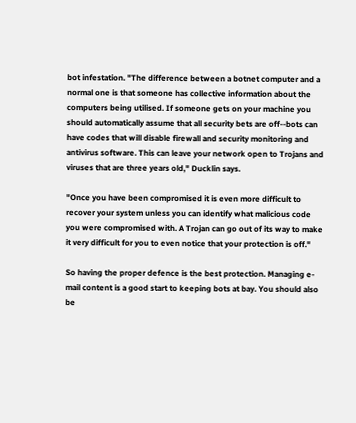bot infestation. "The difference between a botnet computer and a normal one is that someone has collective information about the computers being utilised. If someone gets on your machine you should automatically assume that all security bets are off--bots can have codes that will disable firewall and security monitoring and antivirus software. This can leave your network open to Trojans and viruses that are three years old," Ducklin says.

"Once you have been compromised it is even more difficult to recover your system unless you can identify what malicious code you were compromised with. A Trojan can go out of its way to make it very difficult for you to even notice that your protection is off."

So having the proper defence is the best protection. Managing e-mail content is a good start to keeping bots at bay. You should also be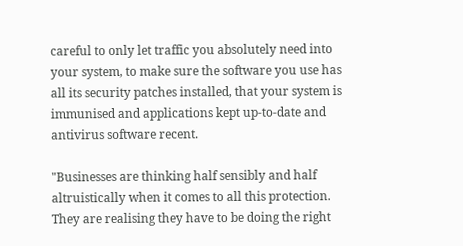careful to only let traffic you absolutely need into your system, to make sure the software you use has all its security patches installed, that your system is immunised and applications kept up-to-date and antivirus software recent.

"Businesses are thinking half sensibly and half altruistically when it comes to all this protection. They are realising they have to be doing the right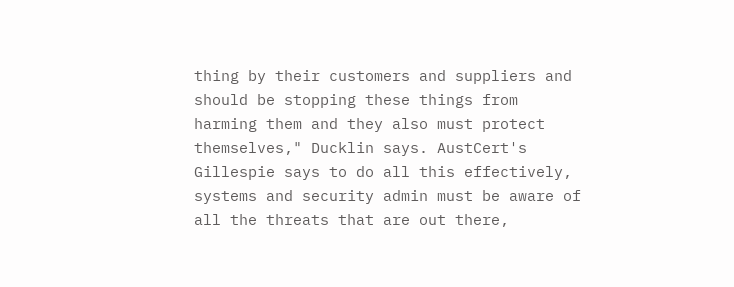thing by their customers and suppliers and should be stopping these things from harming them and they also must protect themselves," Ducklin says. AustCert's Gillespie says to do all this effectively, systems and security admin must be aware of all the threats that are out there,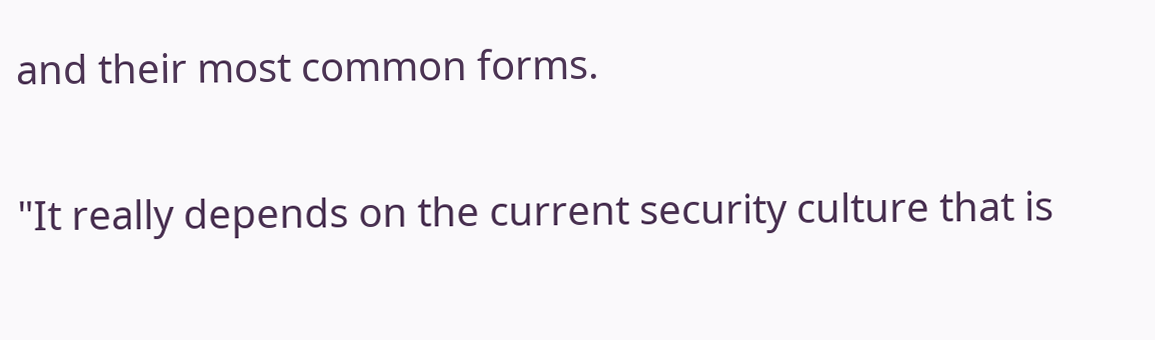and their most common forms.

"It really depends on the current security culture that is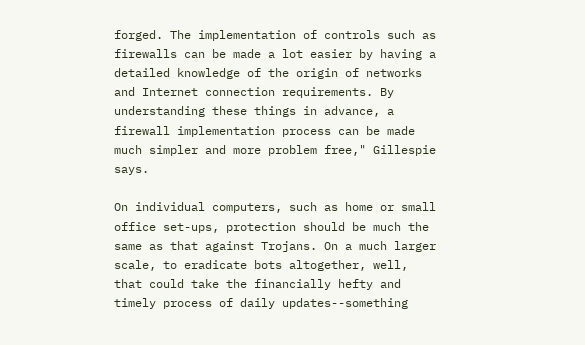forged. The implementation of controls such as firewalls can be made a lot easier by having a detailed knowledge of the origin of networks and Internet connection requirements. By understanding these things in advance, a firewall implementation process can be made much simpler and more problem free," Gillespie says.

On individual computers, such as home or small office set-ups, protection should be much the same as that against Trojans. On a much larger scale, to eradicate bots altogether, well, that could take the financially hefty and timely process of daily updates--something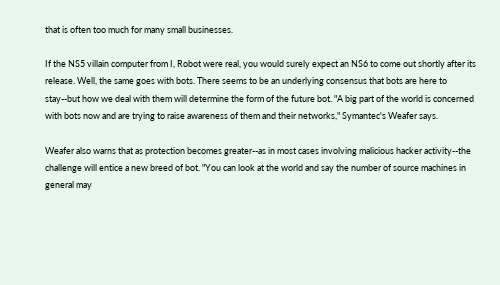that is often too much for many small businesses.

If the NS5 villain computer from I, Robot were real, you would surely expect an NS6 to come out shortly after its release. Well, the same goes with bots. There seems to be an underlying consensus that bots are here to stay--but how we deal with them will determine the form of the future bot. "A big part of the world is concerned with bots now and are trying to raise awareness of them and their networks," Symantec's Weafer says.

Weafer also warns that as protection becomes greater--as in most cases involving malicious hacker activity--the challenge will entice a new breed of bot. "You can look at the world and say the number of source machines in general may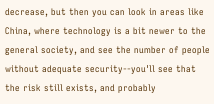decrease, but then you can look in areas like China, where technology is a bit newer to the general society, and see the number of people without adequate security--you'll see that the risk still exists, and probably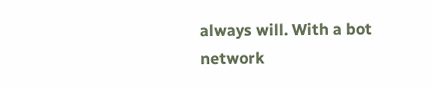always will. With a bot network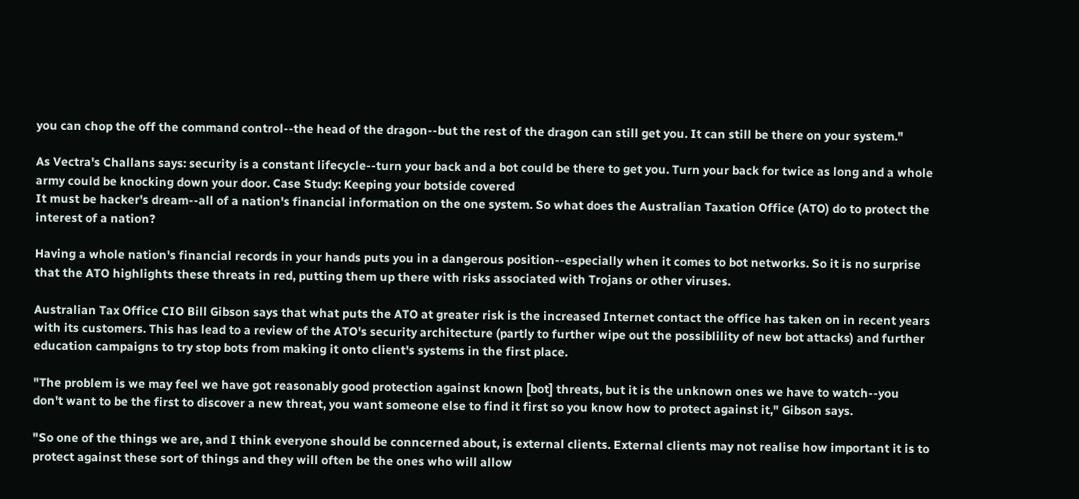you can chop the off the command control--the head of the dragon--but the rest of the dragon can still get you. It can still be there on your system."

As Vectra's Challans says: security is a constant lifecycle--turn your back and a bot could be there to get you. Turn your back for twice as long and a whole army could be knocking down your door. Case Study: Keeping your botside covered
It must be hacker's dream--all of a nation's financial information on the one system. So what does the Australian Taxation Office (ATO) do to protect the interest of a nation?

Having a whole nation's financial records in your hands puts you in a dangerous position--especially when it comes to bot networks. So it is no surprise that the ATO highlights these threats in red, putting them up there with risks associated with Trojans or other viruses.

Australian Tax Office CIO Bill Gibson says that what puts the ATO at greater risk is the increased Internet contact the office has taken on in recent years with its customers. This has lead to a review of the ATO's security architecture (partly to further wipe out the possiblility of new bot attacks) and further education campaigns to try stop bots from making it onto client's systems in the first place.

"The problem is we may feel we have got reasonably good protection against known [bot] threats, but it is the unknown ones we have to watch--you don't want to be the first to discover a new threat, you want someone else to find it first so you know how to protect against it," Gibson says.

"So one of the things we are, and I think everyone should be conncerned about, is external clients. External clients may not realise how important it is to protect against these sort of things and they will often be the ones who will allow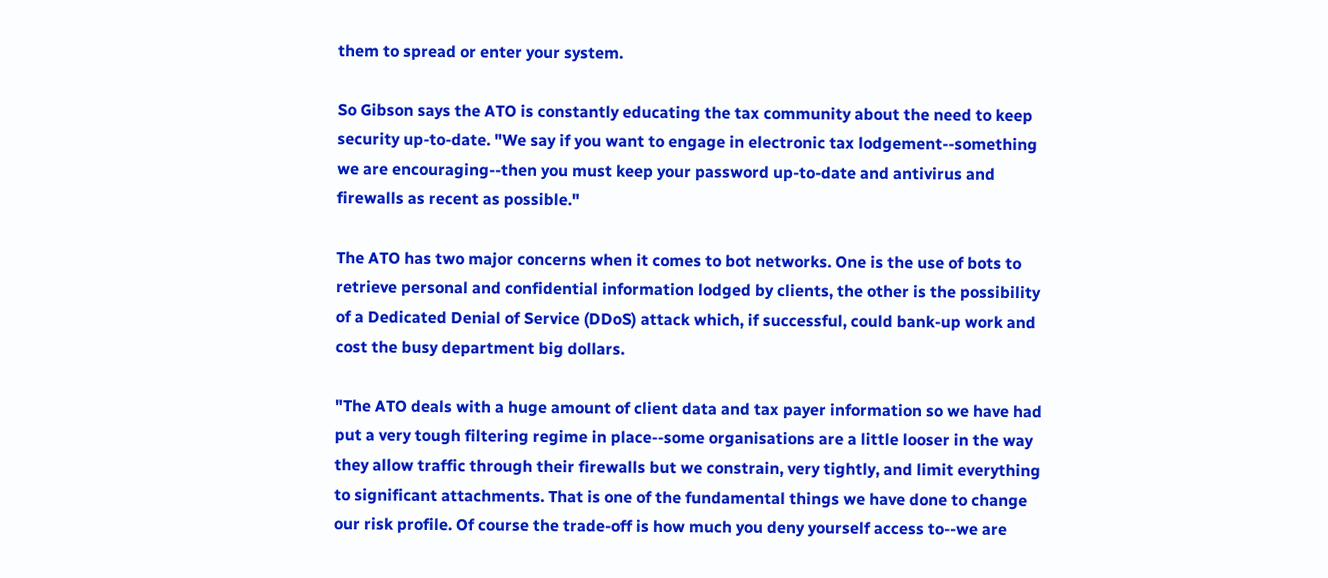them to spread or enter your system.

So Gibson says the ATO is constantly educating the tax community about the need to keep security up-to-date. "We say if you want to engage in electronic tax lodgement--something we are encouraging--then you must keep your password up-to-date and antivirus and firewalls as recent as possible."

The ATO has two major concerns when it comes to bot networks. One is the use of bots to retrieve personal and confidential information lodged by clients, the other is the possibility of a Dedicated Denial of Service (DDoS) attack which, if successful, could bank-up work and cost the busy department big dollars.

"The ATO deals with a huge amount of client data and tax payer information so we have had put a very tough filtering regime in place--some organisations are a little looser in the way they allow traffic through their firewalls but we constrain, very tightly, and limit everything to significant attachments. That is one of the fundamental things we have done to change our risk profile. Of course the trade-off is how much you deny yourself access to--we are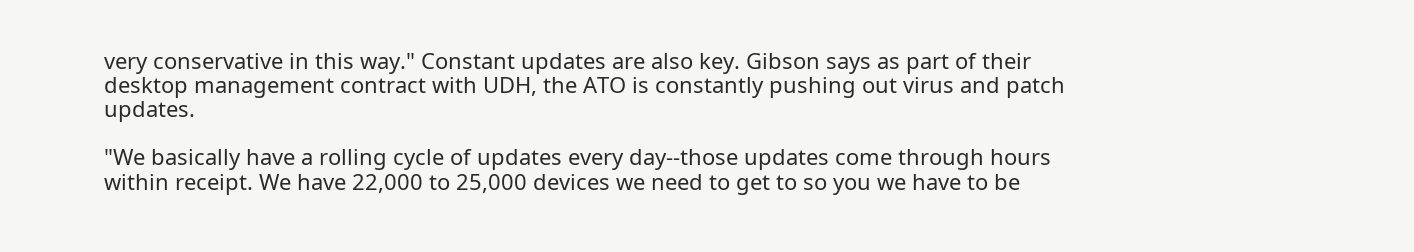very conservative in this way." Constant updates are also key. Gibson says as part of their desktop management contract with UDH, the ATO is constantly pushing out virus and patch updates.

"We basically have a rolling cycle of updates every day--those updates come through hours within receipt. We have 22,000 to 25,000 devices we need to get to so you we have to be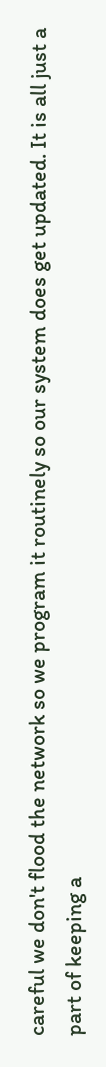careful we don't flood the network so we program it routinely so our system does get updated. It is all just a part of keeping a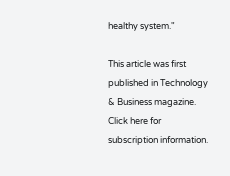healthy system."

This article was first published in Technology & Business magazine. Click here for subscription information.